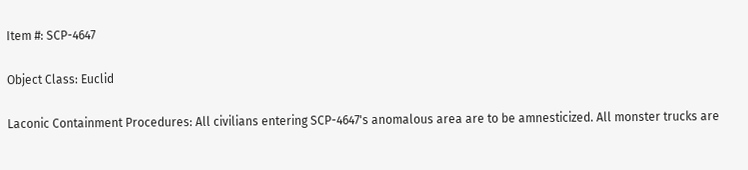Item #: SCP-4647

Object Class: Euclid

Laconic Containment Procedures: All civilians entering SCP-4647's anomalous area are to be amnesticized. All monster trucks are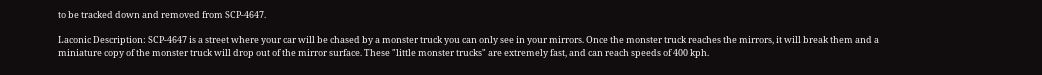to be tracked down and removed from SCP-4647.

Laconic Description: SCP-4647 is a street where your car will be chased by a monster truck you can only see in your mirrors. Once the monster truck reaches the mirrors, it will break them and a miniature copy of the monster truck will drop out of the mirror surface. These "little monster trucks" are extremely fast, and can reach speeds of 400 kph.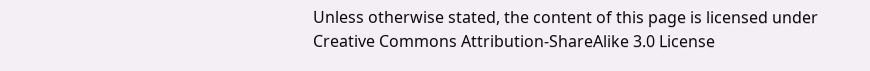Unless otherwise stated, the content of this page is licensed under Creative Commons Attribution-ShareAlike 3.0 License